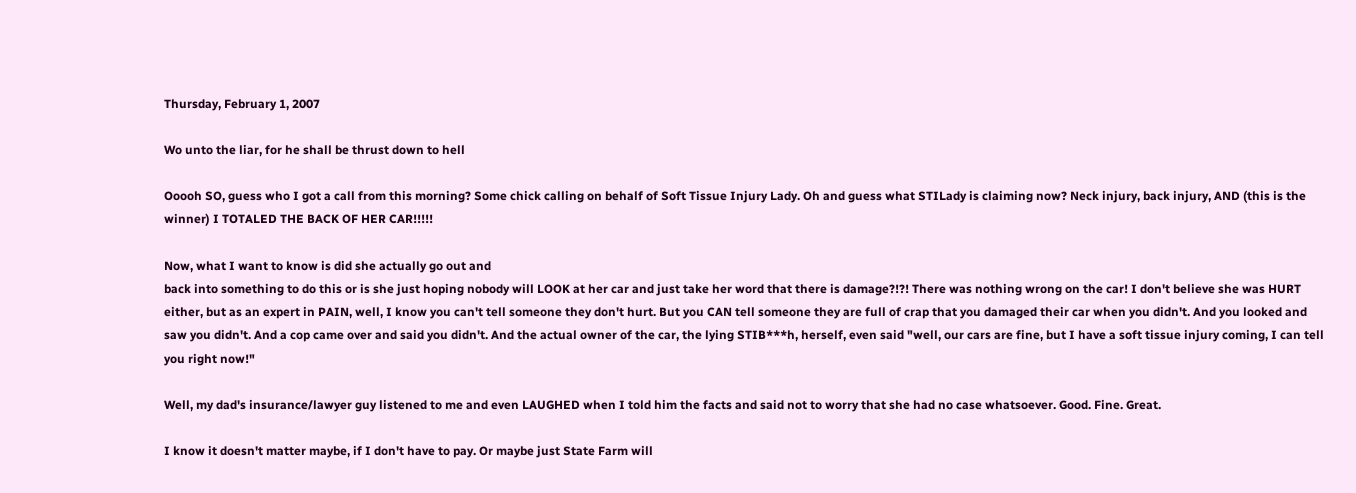Thursday, February 1, 2007

Wo unto the liar, for he shall be thrust down to hell

Ooooh SO, guess who I got a call from this morning? Some chick calling on behalf of Soft Tissue Injury Lady. Oh and guess what STILady is claiming now? Neck injury, back injury, AND (this is the winner) I TOTALED THE BACK OF HER CAR!!!!!

Now, what I want to know is did she actually go out and
back into something to do this or is she just hoping nobody will LOOK at her car and just take her word that there is damage?!?! There was nothing wrong on the car! I don't believe she was HURT either, but as an expert in PAIN, well, I know you can't tell someone they don't hurt. But you CAN tell someone they are full of crap that you damaged their car when you didn't. And you looked and saw you didn't. And a cop came over and said you didn't. And the actual owner of the car, the lying STIB***h, herself, even said "well, our cars are fine, but I have a soft tissue injury coming, I can tell you right now!"

Well, my dad's insurance/lawyer guy listened to me and even LAUGHED when I told him the facts and said not to worry that she had no case whatsoever. Good. Fine. Great.

I know it doesn't matter maybe, if I don't have to pay. Or maybe just State Farm will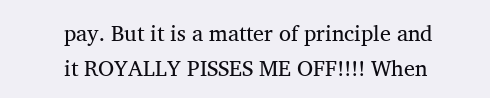pay. But it is a matter of principle and it ROYALLY PISSES ME OFF!!!! When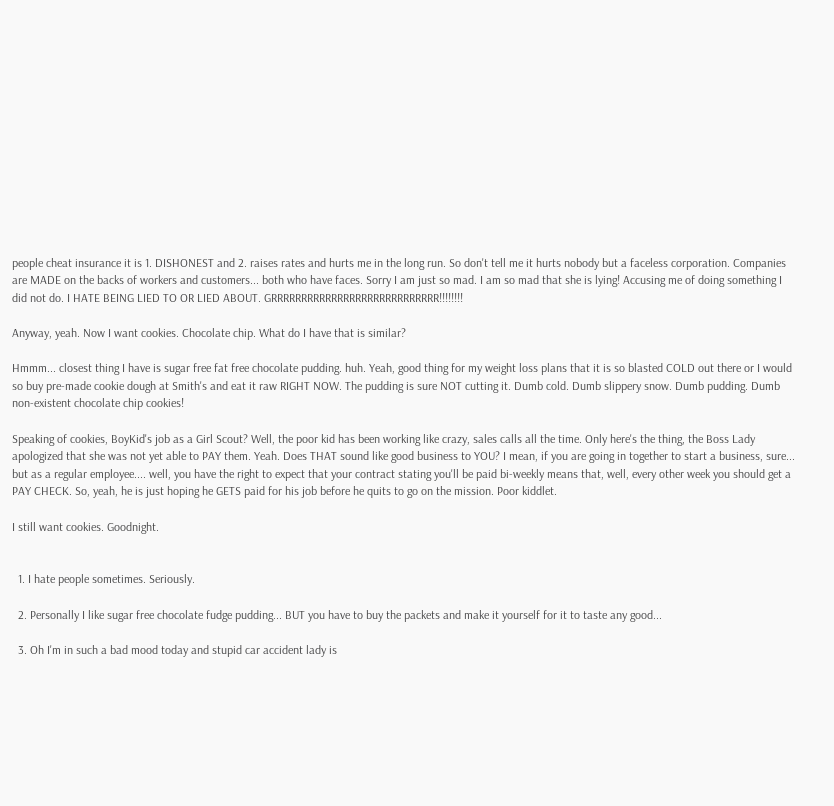people cheat insurance it is 1. DISHONEST and 2. raises rates and hurts me in the long run. So don't tell me it hurts nobody but a faceless corporation. Companies are MADE on the backs of workers and customers... both who have faces. Sorry I am just so mad. I am so mad that she is lying! Accusing me of doing something I did not do. I HATE BEING LIED TO OR LIED ABOUT. GRRRRRRRRRRRRRRRRRRRRRRRRRRRR!!!!!!!!

Anyway, yeah. Now I want cookies. Chocolate chip. What do I have that is similar?

Hmmm... closest thing I have is sugar free fat free chocolate pudding. huh. Yeah, good thing for my weight loss plans that it is so blasted COLD out there or I would so buy pre-made cookie dough at Smith's and eat it raw RIGHT NOW. The pudding is sure NOT cutting it. Dumb cold. Dumb slippery snow. Dumb pudding. Dumb non-existent chocolate chip cookies!

Speaking of cookies, BoyKid's job as a Girl Scout? Well, the poor kid has been working like crazy, sales calls all the time. Only here's the thing, the Boss Lady apologized that she was not yet able to PAY them. Yeah. Does THAT sound like good business to YOU? I mean, if you are going in together to start a business, sure... but as a regular employee.... well, you have the right to expect that your contract stating you'll be paid bi-weekly means that, well, every other week you should get a PAY CHECK. So, yeah, he is just hoping he GETS paid for his job before he quits to go on the mission. Poor kiddlet.

I still want cookies. Goodnight.


  1. I hate people sometimes. Seriously.

  2. Personally I like sugar free chocolate fudge pudding... BUT you have to buy the packets and make it yourself for it to taste any good...

  3. Oh I'm in such a bad mood today and stupid car accident lady is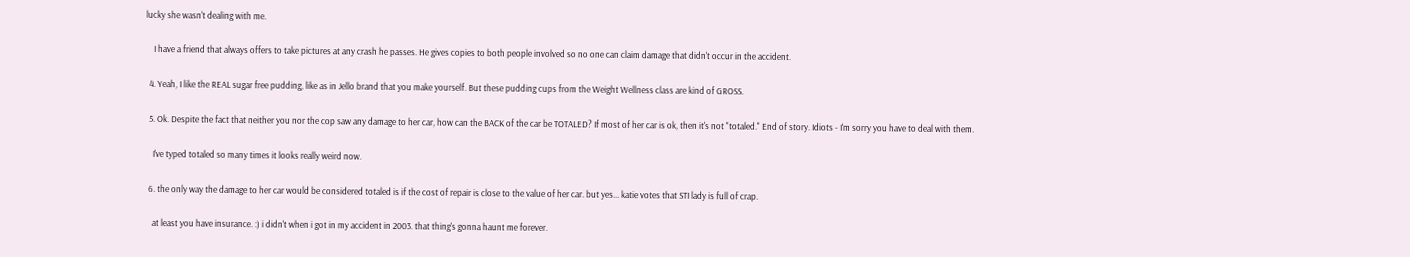lucky she wasn't dealing with me.

    I have a friend that always offers to take pictures at any crash he passes. He gives copies to both people involved so no one can claim damage that didn't occur in the accident.

  4. Yeah, I like the REAL sugar free pudding, like as in Jello brand that you make yourself. But these pudding cups from the Weight Wellness class are kind of GROSS.

  5. Ok. Despite the fact that neither you nor the cop saw any damage to her car, how can the BACK of the car be TOTALED? If most of her car is ok, then it's not "totaled." End of story. Idiots - I'm sorry you have to deal with them.

    I've typed totaled so many times it looks really weird now.

  6. the only way the damage to her car would be considered totaled is if the cost of repair is close to the value of her car. but yes... katie votes that STI lady is full of crap.

    at least you have insurance. :) i didn't when i got in my accident in 2003. that thing's gonna haunt me forever.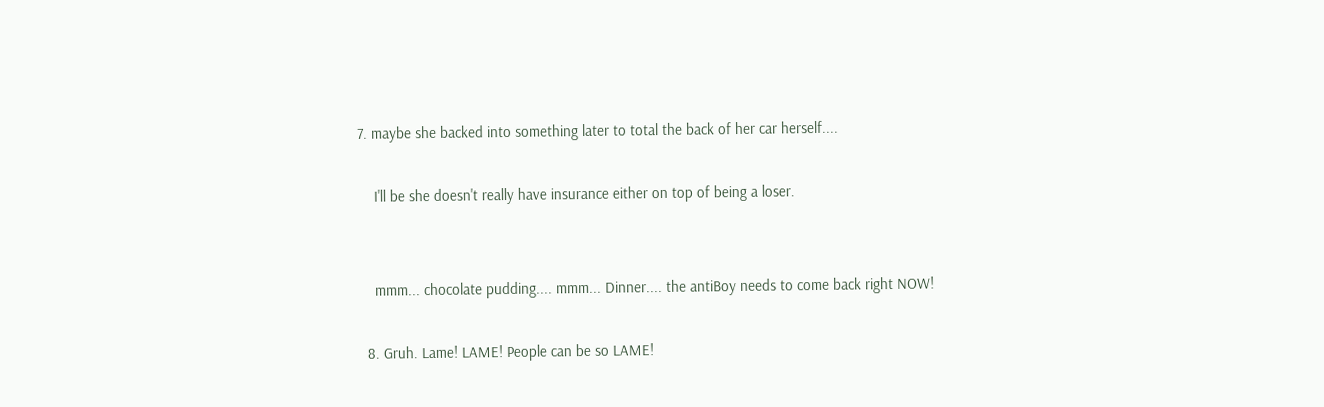7. maybe she backed into something later to total the back of her car herself....

    I'll be she doesn't really have insurance either on top of being a loser.


    mmm... chocolate pudding.... mmm... Dinner.... the antiBoy needs to come back right NOW!

  8. Gruh. Lame! LAME! People can be so LAME!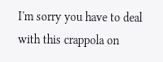I'm sorry you have to deal with this crappola on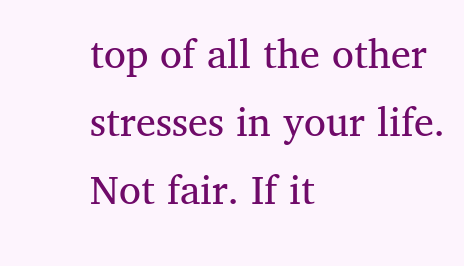top of all the other stresses in your life. Not fair. If it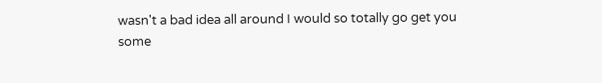wasn't a bad idea all around I would so totally go get you some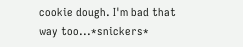cookie dough. I'm bad that way too...*snickers*